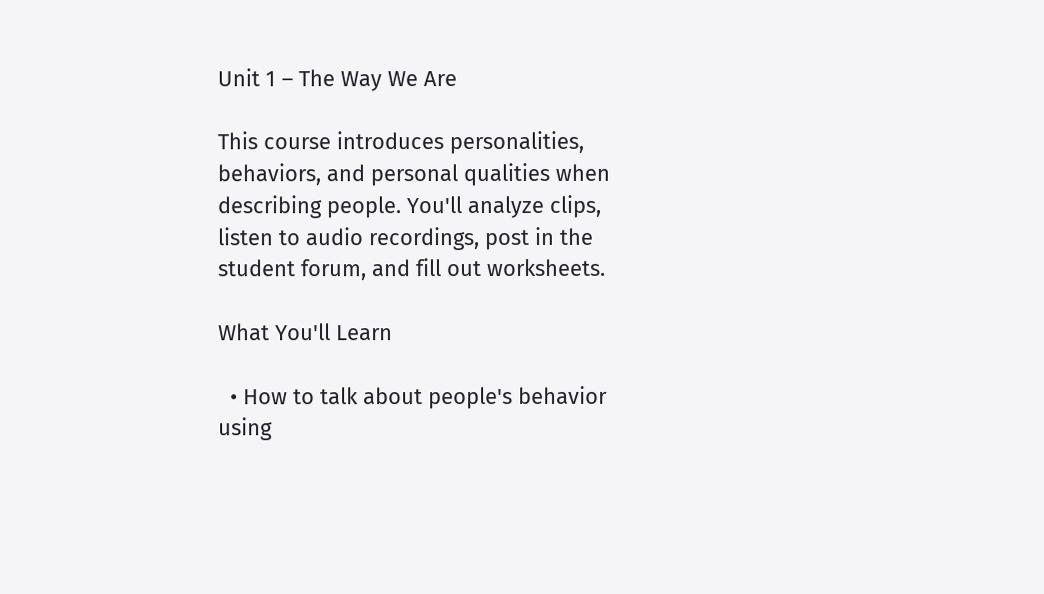Unit 1 – The Way We Are

This course introduces personalities, behaviors, and personal qualities when describing people. You'll analyze clips, listen to audio recordings, post in the student forum, and fill out worksheets.

What You'll Learn

  • How to talk about people's behavior using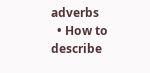adverbs
  • How to describe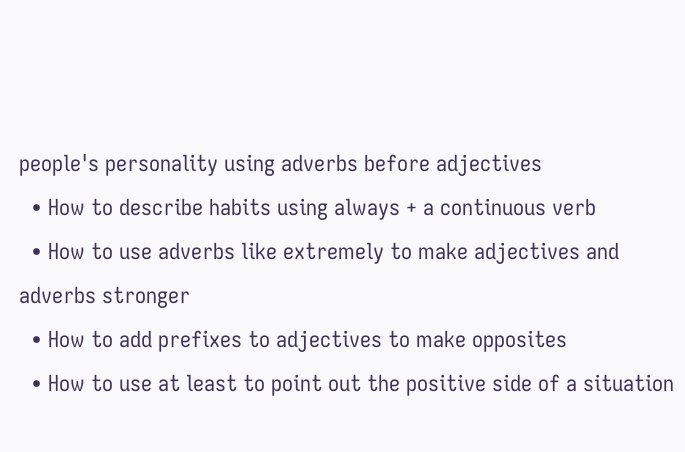people's personality using adverbs before adjectives
  • How to describe habits using always + a continuous verb
  • How to use adverbs like extremely to make adjectives and adverbs stronger
  • How to add prefixes to adjectives to make opposites
  • How to use at least to point out the positive side of a situation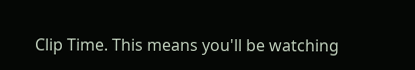Clip Time. This means you'll be watching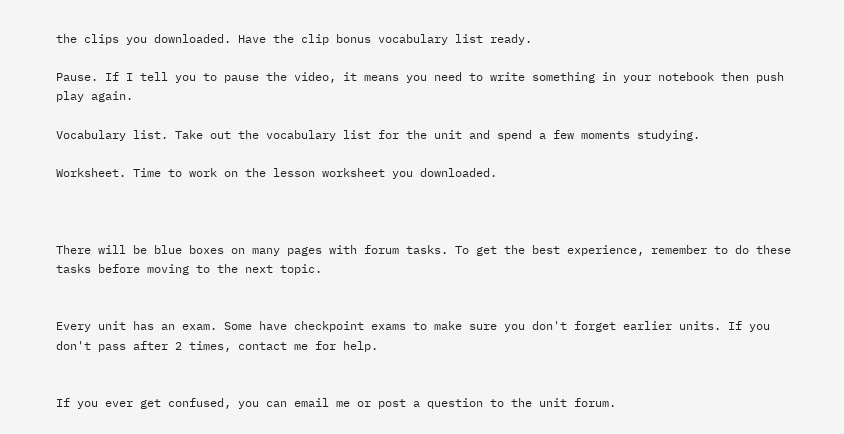the clips you downloaded. Have the clip bonus vocabulary list ready.

Pause. If I tell you to pause the video, it means you need to write something in your notebook then push play again.

Vocabulary list. Take out the vocabulary list for the unit and spend a few moments studying.

Worksheet. Time to work on the lesson worksheet you downloaded.



There will be blue boxes on many pages with forum tasks. To get the best experience, remember to do these tasks before moving to the next topic.


Every unit has an exam. Some have checkpoint exams to make sure you don't forget earlier units. If you don't pass after 2 times, contact me for help.


If you ever get confused, you can email me or post a question to the unit forum.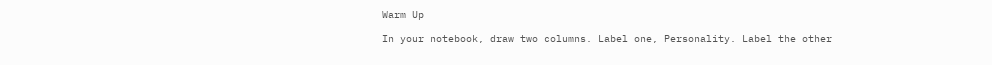Warm Up

In your notebook, draw two columns. Label one, Personality. Label the other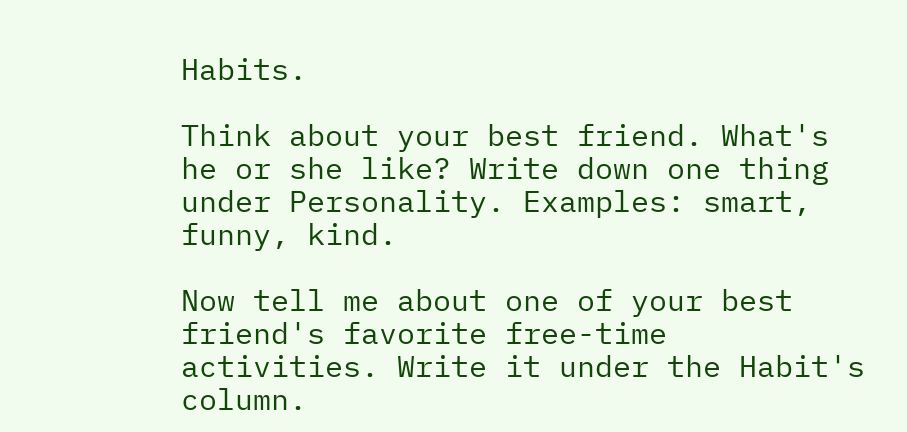Habits.

Think about your best friend. What's he or she like? Write down one thing under Personality. Examples: smart, funny, kind.

Now tell me about one of your best friend's favorite free-time activities. Write it under the Habit's column.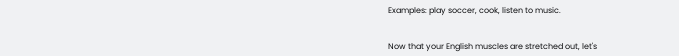Examples: play soccer, cook, listen to music.


Now that your English muscles are stretched out, let's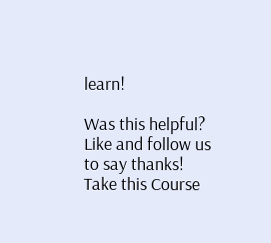learn!

Was this helpful? Like and follow us to say thanks!
Take this Course